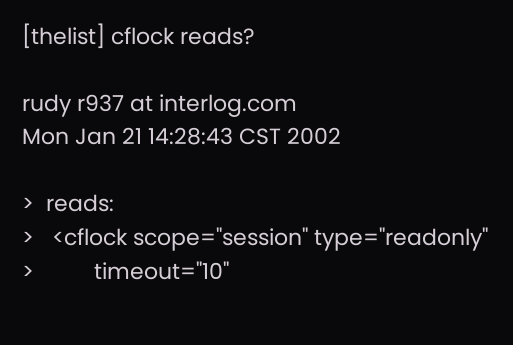[thelist] cflock reads?

rudy r937 at interlog.com
Mon Jan 21 14:28:43 CST 2002

>  reads:
>   <cflock scope="session" type="readonly"
>          timeout="10"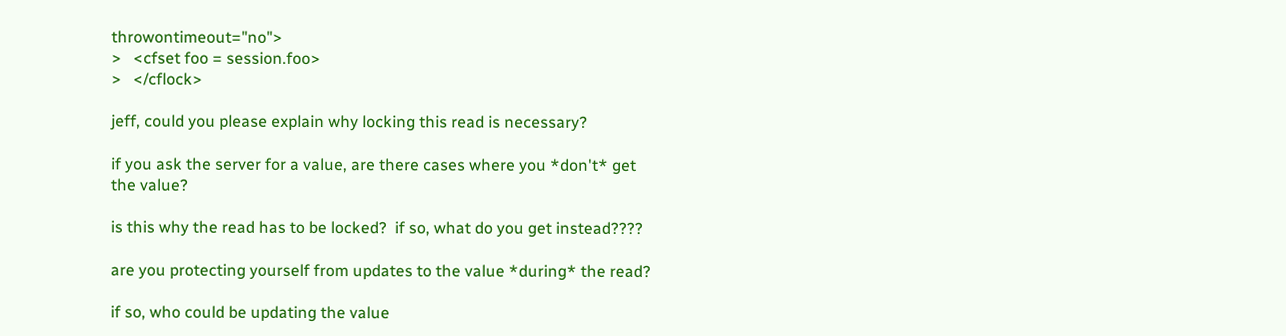throwontimeout="no">
>   <cfset foo = session.foo>
>   </cflock>

jeff, could you please explain why locking this read is necessary?

if you ask the server for a value, are there cases where you *don't* get
the value?

is this why the read has to be locked?  if so, what do you get instead????

are you protecting yourself from updates to the value *during* the read?

if so, who could be updating the value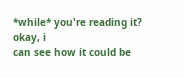*while* you're reading it?  okay, i
can see how it could be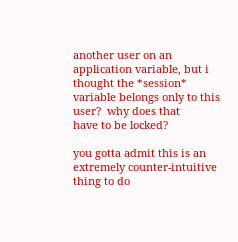another user on an application variable, but i
thought the *session* variable belongs only to this user?  why does that
have to be locked?

you gotta admit this is an extremely counter-intuitive thing to do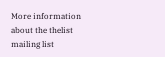More information about the thelist mailing list